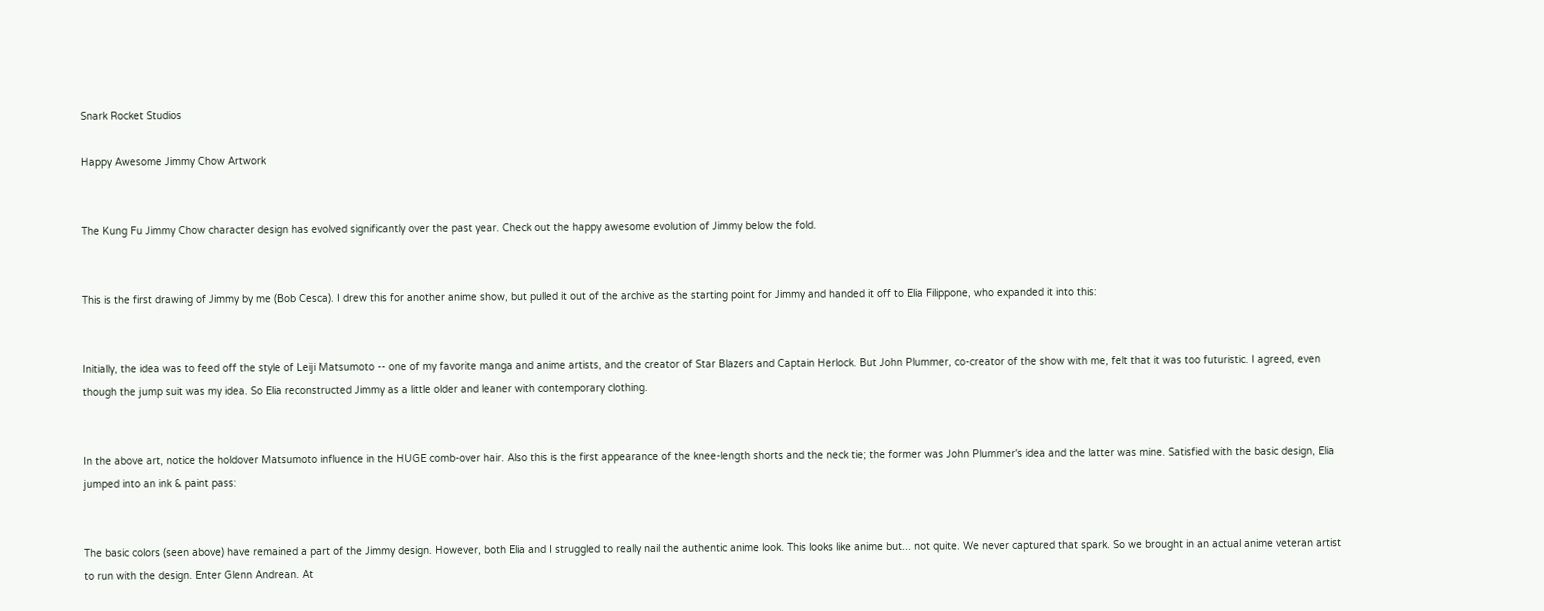Snark Rocket Studios

Happy Awesome Jimmy Chow Artwork


The Kung Fu Jimmy Chow character design has evolved significantly over the past year. Check out the happy awesome evolution of Jimmy below the fold.


This is the first drawing of Jimmy by me (Bob Cesca). I drew this for another anime show, but pulled it out of the archive as the starting point for Jimmy and handed it off to Elia Filippone, who expanded it into this:


Initially, the idea was to feed off the style of Leiji Matsumoto -- one of my favorite manga and anime artists, and the creator of Star Blazers and Captain Herlock. But John Plummer, co-creator of the show with me, felt that it was too futuristic. I agreed, even though the jump suit was my idea. So Elia reconstructed Jimmy as a little older and leaner with contemporary clothing.


In the above art, notice the holdover Matsumoto influence in the HUGE comb-over hair. Also this is the first appearance of the knee-length shorts and the neck tie; the former was John Plummer's idea and the latter was mine. Satisfied with the basic design, Elia jumped into an ink & paint pass:


The basic colors (seen above) have remained a part of the Jimmy design. However, both Elia and I struggled to really nail the authentic anime look. This looks like anime but... not quite. We never captured that spark. So we brought in an actual anime veteran artist to run with the design. Enter Glenn Andrean. At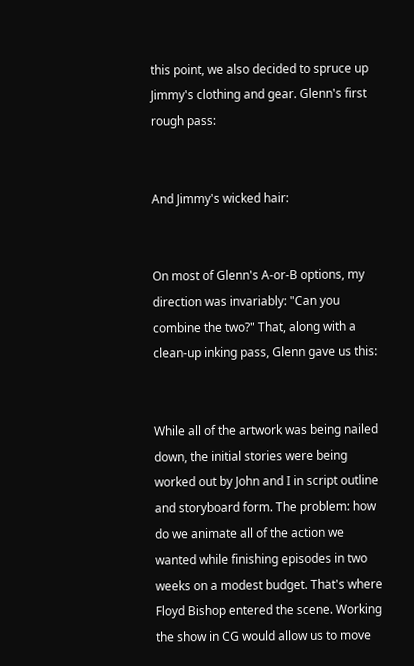this point, we also decided to spruce up Jimmy's clothing and gear. Glenn's first rough pass:


And Jimmy's wicked hair:


On most of Glenn's A-or-B options, my direction was invariably: "Can you combine the two?" That, along with a clean-up inking pass, Glenn gave us this:


While all of the artwork was being nailed down, the initial stories were being worked out by John and I in script outline and storyboard form. The problem: how do we animate all of the action we wanted while finishing episodes in two weeks on a modest budget. That's where Floyd Bishop entered the scene. Working the show in CG would allow us to move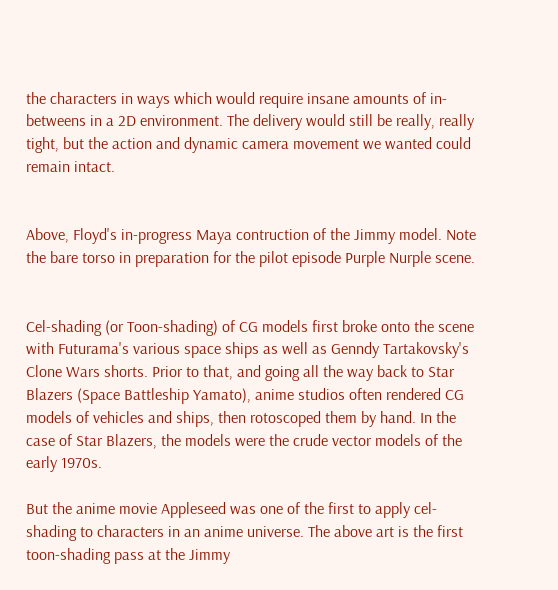the characters in ways which would require insane amounts of in-betweens in a 2D environment. The delivery would still be really, really tight, but the action and dynamic camera movement we wanted could remain intact.


Above, Floyd's in-progress Maya contruction of the Jimmy model. Note the bare torso in preparation for the pilot episode Purple Nurple scene.


Cel-shading (or Toon-shading) of CG models first broke onto the scene with Futurama's various space ships as well as Genndy Tartakovsky's Clone Wars shorts. Prior to that, and going all the way back to Star Blazers (Space Battleship Yamato), anime studios often rendered CG models of vehicles and ships, then rotoscoped them by hand. In the case of Star Blazers, the models were the crude vector models of the early 1970s.

But the anime movie Appleseed was one of the first to apply cel-shading to characters in an anime universe. The above art is the first toon-shading pass at the Jimmy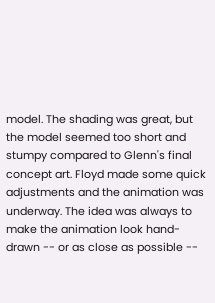model. The shading was great, but the model seemed too short and stumpy compared to Glenn's final concept art. Floyd made some quick adjustments and the animation was underway. The idea was always to make the animation look hand-drawn -- or as close as possible --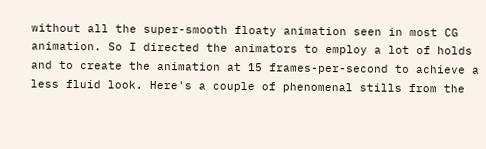without all the super-smooth floaty animation seen in most CG animation. So I directed the animators to employ a lot of holds and to create the animation at 15 frames-per-second to achieve a less fluid look. Here's a couple of phenomenal stills from the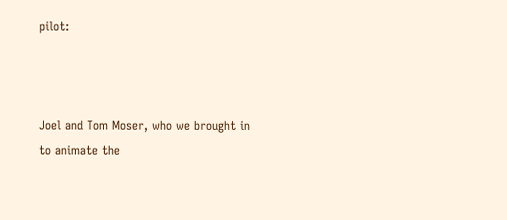pilot:



Joel and Tom Moser, who we brought in to animate the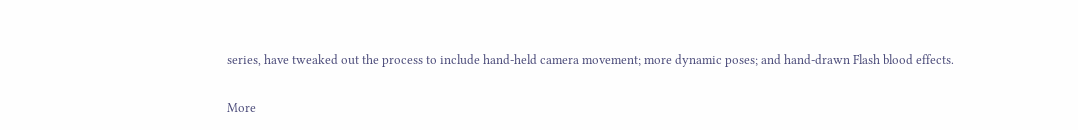series, have tweaked out the process to include hand-held camera movement; more dynamic poses; and hand-drawn Flash blood effects.

More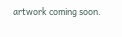artwork coming soon.